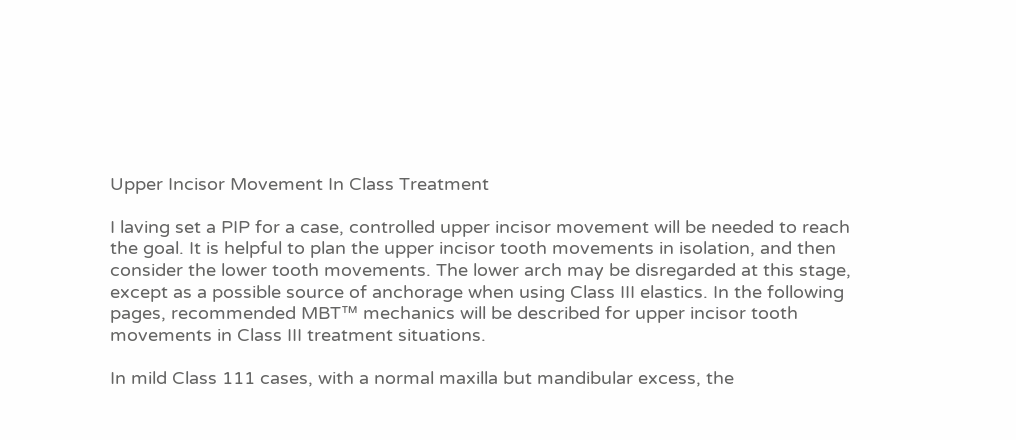Upper Incisor Movement In Class Treatment

I laving set a PIP for a case, controlled upper incisor movement will be needed to reach the goal. It is helpful to plan the upper incisor tooth movements in isolation, and then consider the lower tooth movements. The lower arch may be disregarded at this stage, except as a possible source of anchorage when using Class III elastics. In the following pages, recommended MBT™ mechanics will be described for upper incisor tooth movements in Class III treatment situations.

In mild Class 111 cases, with a normal maxilla but mandibular excess, the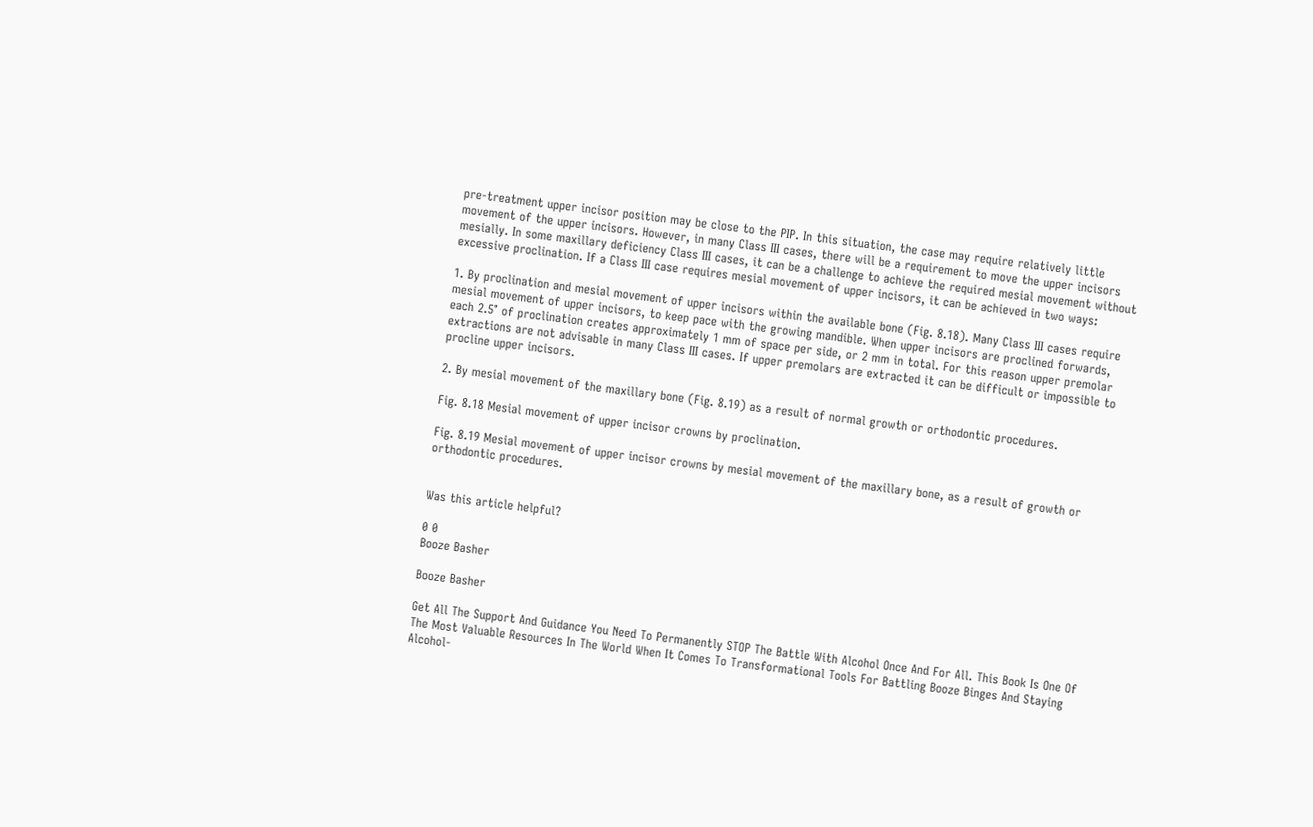pre-treatment upper incisor position may be close to the PIP. In this situation, the case may require relatively little movement of the upper incisors. However, in many Class III cases, there will be a requirement to move the upper incisors mesially. In some maxillary deficiency Class III cases, it can be a challenge to achieve the required mesial movement without excessive proclination. If a Class III case requires mesial movement of upper incisors, it can be achieved in two ways:

1. By proclination and mesial movement of upper incisors within the available bone (Fig. 8.18). Many Class III cases require mesial movement of upper incisors, to keep pace with the growing mandible. When upper incisors are proclined forwards, each 2.5° of proclination creates approximately 1 mm of space per side, or 2 mm in total. For this reason upper premolar extractions are not advisable in many Class III cases. If upper premolars are extracted it can be difficult or impossible to procline upper incisors.

2. By mesial movement of the maxillary bone (Fig. 8.19) as a result of normal growth or orthodontic procedures.

Fig. 8.18 Mesial movement of upper incisor crowns by proclination.

Fig. 8.19 Mesial movement of upper incisor crowns by mesial movement of the maxillary bone, as a result of growth or orthodontic procedures.


Was this article helpful?

0 0
Booze Basher

Booze Basher

Get All The Support And Guidance You Need To Permanently STOP The Battle With Alcohol Once And For All. This Book Is One Of The Most Valuable Resources In The World When It Comes To Transformational Tools For Battling Booze Binges And Staying Alcohol-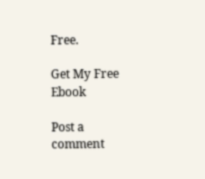Free.

Get My Free Ebook

Post a comment